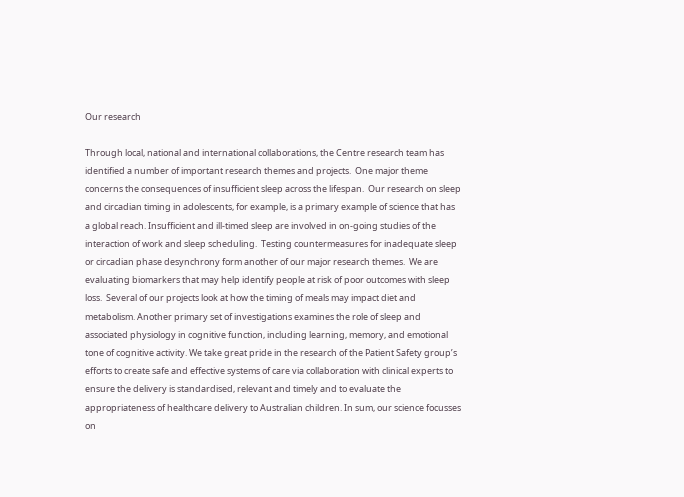Our research

Through local, national and international collaborations, the Centre research team has identified a number of important research themes and projects.  One major theme concerns the consequences of insufficient sleep across the lifespan.  Our research on sleep and circadian timing in adolescents, for example, is a primary example of science that has a global reach. Insufficient and ill-timed sleep are involved in on-going studies of the interaction of work and sleep scheduling.  Testing countermeasures for inadequate sleep or circadian phase desynchrony form another of our major research themes.  We are evaluating biomarkers that may help identify people at risk of poor outcomes with sleep loss.  Several of our projects look at how the timing of meals may impact diet and metabolism. Another primary set of investigations examines the role of sleep and associated physiology in cognitive function, including learning, memory, and emotional tone of cognitive activity. We take great pride in the research of the Patient Safety group’s efforts to create safe and effective systems of care via collaboration with clinical experts to ensure the delivery is standardised, relevant and timely and to evaluate the appropriateness of healthcare delivery to Australian children. In sum, our science focusses on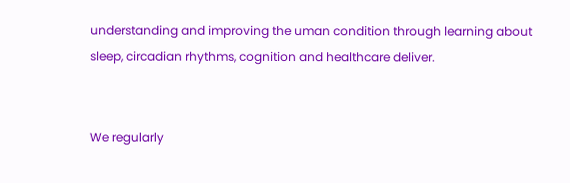understanding and improving the uman condition through learning about sleep, circadian rhythms, cognition and healthcare deliver.


We regularly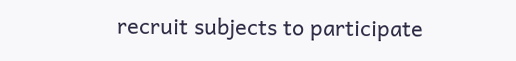recruit subjects to participate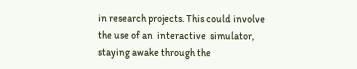in research projects. This could involve the use of an  interactive  simulator, staying awake through the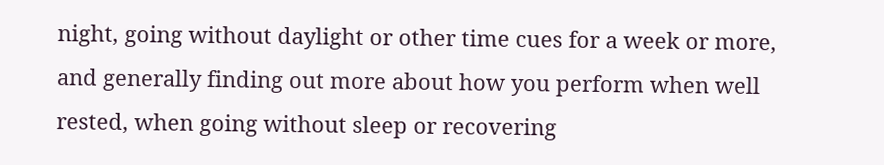night, going without daylight or other time cues for a week or more, and generally finding out more about how you perform when well rested, when going without sleep or recovering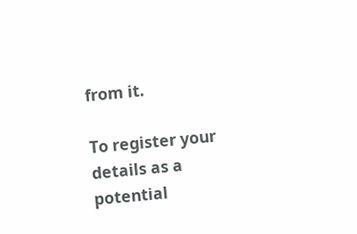from it.

To register your details as a potential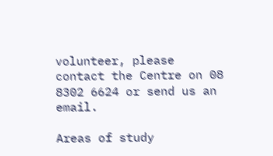volunteer, please contact the Centre on 08 8302 6624 or send us an email.

Areas of study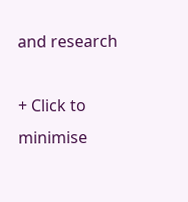and research

+ Click to minimise